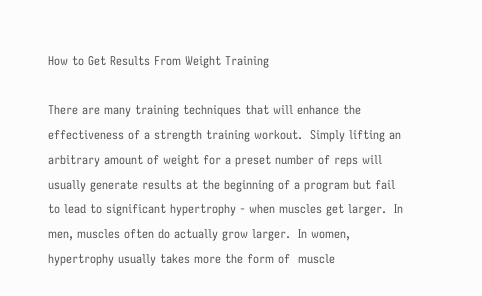How to Get Results From Weight Training

There are many training techniques that will enhance the effectiveness of a strength training workout.  Simply lifting an arbitrary amount of weight for a preset number of reps will usually generate results at the beginning of a program but fail to lead to significant hypertrophy - when muscles get larger.  In men, muscles often do actually grow larger.  In women, hypertrophy usually takes more the form of  muscle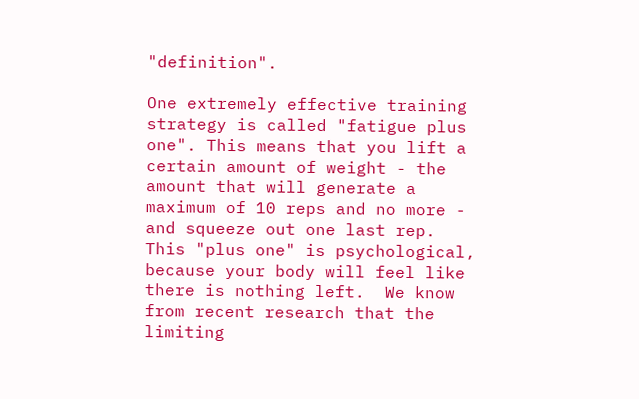"definition".

One extremely effective training strategy is called "fatigue plus one". This means that you lift a certain amount of weight - the amount that will generate a maximum of 10 reps and no more - and squeeze out one last rep.  This "plus one" is psychological, because your body will feel like there is nothing left.  We know from recent research that the limiting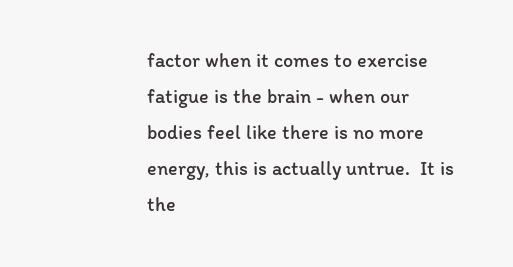factor when it comes to exercise fatigue is the brain - when our bodies feel like there is no more energy, this is actually untrue.  It is the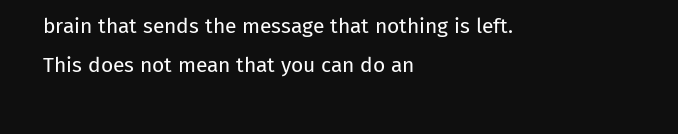brain that sends the message that nothing is left.  This does not mean that you can do an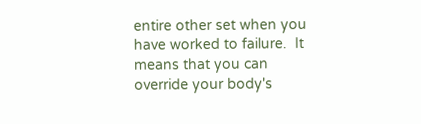entire other set when you have worked to failure.  It means that you can override your body's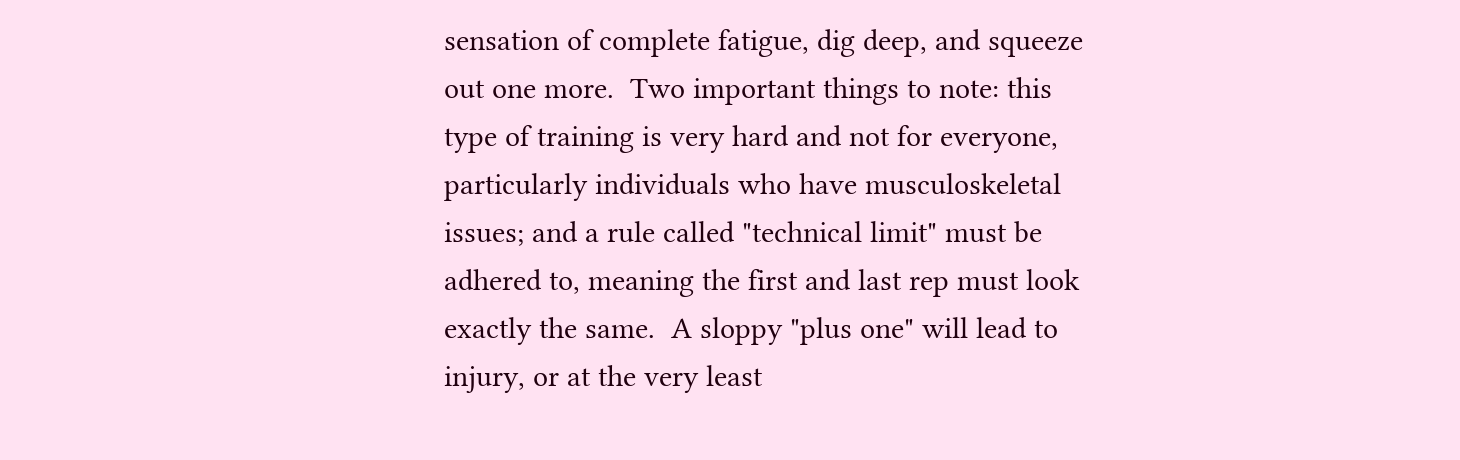sensation of complete fatigue, dig deep, and squeeze out one more.  Two important things to note: this type of training is very hard and not for everyone, particularly individuals who have musculoskeletal issues; and a rule called "technical limit" must be adhered to, meaning the first and last rep must look exactly the same.  A sloppy "plus one" will lead to injury, or at the very least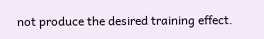not produce the desired training effect.